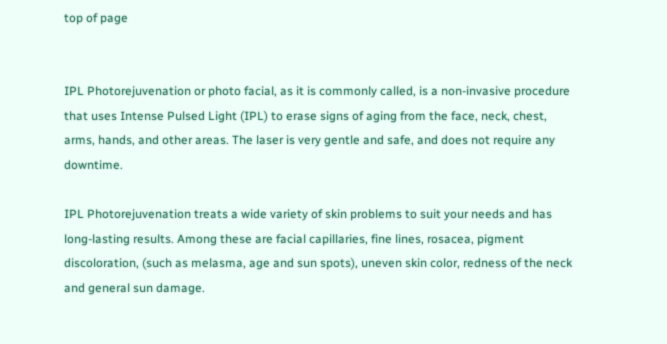top of page


IPL Photorejuvenation or photo facial, as it is commonly called, is a non-invasive procedure that uses Intense Pulsed Light (IPL) to erase signs of aging from the face, neck, chest, arms, hands, and other areas. The laser is very gentle and safe, and does not require any downtime.

IPL Photorejuvenation treats a wide variety of skin problems to suit your needs and has long-lasting results. Among these are facial capillaries, fine lines, rosacea, pigment discoloration, (such as melasma, age and sun spots), uneven skin color, redness of the neck and general sun damage.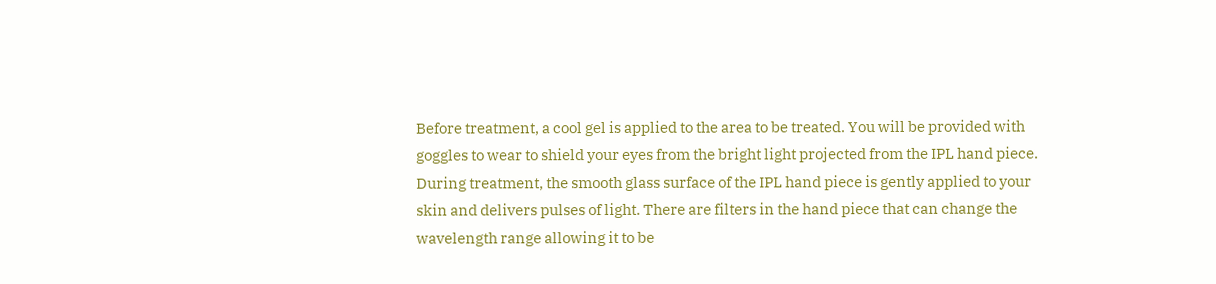Before treatment, a cool gel is applied to the area to be treated. You will be provided with goggles to wear to shield your eyes from the bright light projected from the IPL hand piece. During treatment, the smooth glass surface of the IPL hand piece is gently applied to your skin and delivers pulses of light. There are filters in the hand piece that can change the wavelength range allowing it to be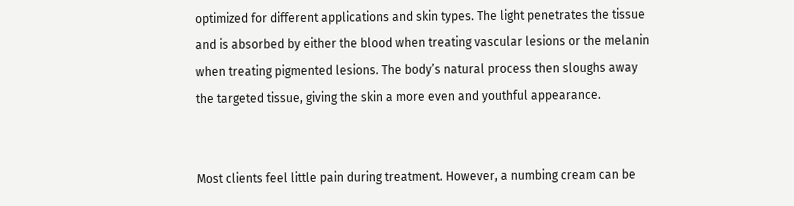optimized for different applications and skin types. The light penetrates the tissue and is absorbed by either the blood when treating vascular lesions or the melanin when treating pigmented lesions. The body’s natural process then sloughs away the targeted tissue, giving the skin a more even and youthful appearance.


Most clients feel little pain during treatment. However, a numbing cream can be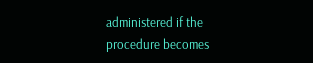administered if the procedure becomes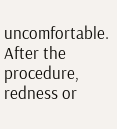uncomfortable. After the procedure, redness or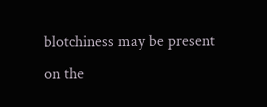blotchiness may be present on the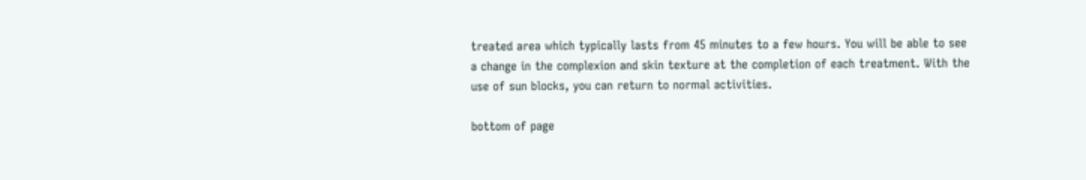treated area which typically lasts from 45 minutes to a few hours. You will be able to see a change in the complexion and skin texture at the completion of each treatment. With the use of sun blocks, you can return to normal activities.

bottom of page